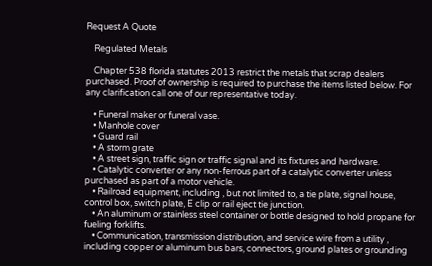Request A Quote

    Regulated Metals

    Chapter 538 florida statutes 2013 restrict the metals that scrap dealers purchased. Proof of ownership is required to purchase the items listed below. For any clarification call one of our representative today.

    • Funeral maker or funeral vase.
    • Manhole cover
    • Guard rail
    • A storm grate
    • A street sign, traffic sign or traffic signal and its fixtures and hardware.
    • Catalytic converter or any non-ferrous part of a catalytic converter unless purchased as part of a motor vehicle.
    • Railroad equipment, including , but not limited to, a tie plate, signal house, control box, switch plate, E clip or rail eject tie junction.
    • An aluminum or stainless steel container or bottle designed to hold propane for fueling forklifts.
    • Communication, transmission distribution, and service wire from a utility , including copper or aluminum bus bars, connectors, ground plates or grounding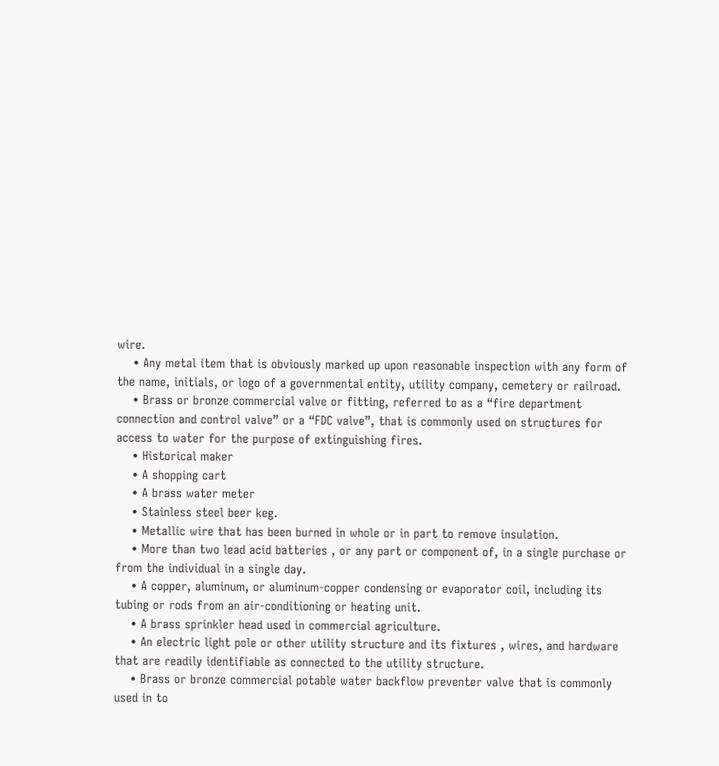wire.
    • Any metal item that is obviously marked up upon reasonable inspection with any form of the name, initials, or logo of a governmental entity, utility company, cemetery or railroad.
    • Brass or bronze commercial valve or fitting, referred to as a “fire department connection and control valve” or a “FDC valve”, that is commonly used on structures for access to water for the purpose of extinguishing fires.
    • Historical maker
    • A shopping cart
    • A brass water meter
    • Stainless steel beer keg.
    • Metallic wire that has been burned in whole or in part to remove insulation.
    • More than two lead acid batteries , or any part or component of, in a single purchase or from the individual in a single day.
    • A copper, aluminum, or aluminum-copper condensing or evaporator coil, including its tubing or rods from an air-conditioning or heating unit.
    • A brass sprinkler head used in commercial agriculture.
    • An electric light pole or other utility structure and its fixtures , wires, and hardware that are readily identifiable as connected to the utility structure.
    • Brass or bronze commercial potable water backflow preventer valve that is commonly used in to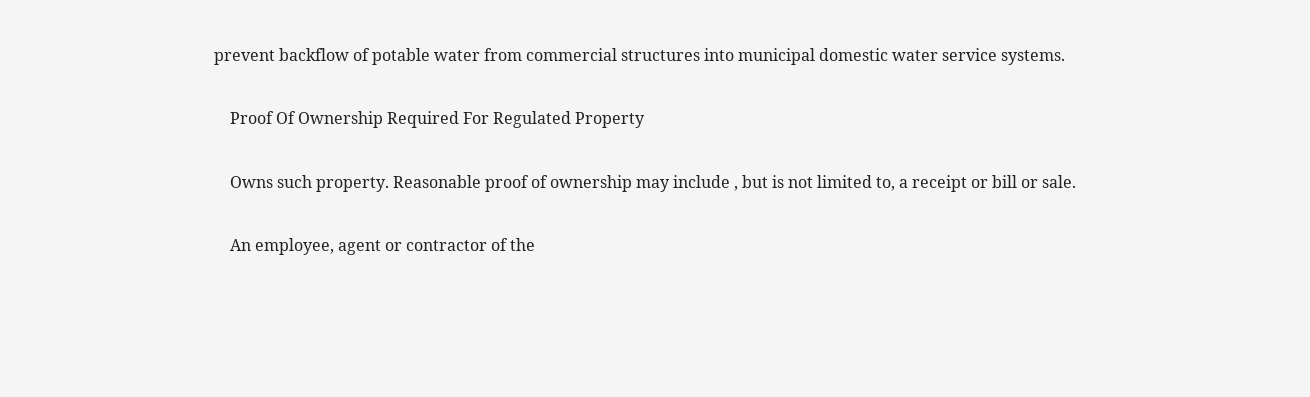prevent backflow of potable water from commercial structures into municipal domestic water service systems.

    Proof Of Ownership Required For Regulated Property

    Owns such property. Reasonable proof of ownership may include , but is not limited to, a receipt or bill or sale.

    An employee, agent or contractor of the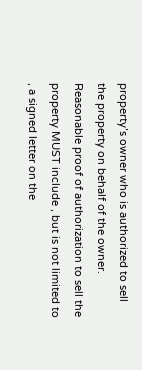property’s owner who is authorized to sell the property on behalf of the owner. Reasonable proof of authorization to sell the property MUST include , but is not limited to , a signed letter on the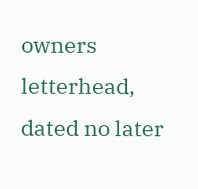owners letterhead, dated no later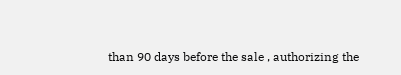than 90 days before the sale , authorizing the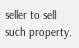seller to sell such property.